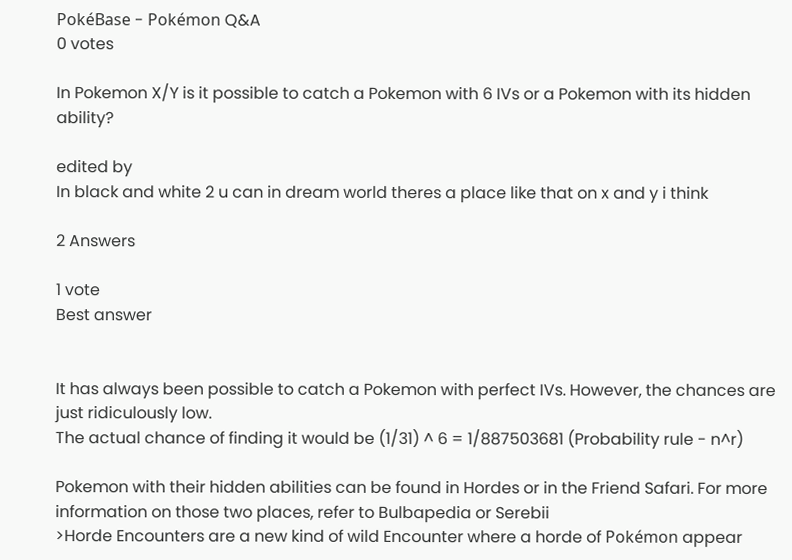PokéBase - Pokémon Q&A
0 votes

In Pokemon X/Y is it possible to catch a Pokemon with 6 IVs or a Pokemon with its hidden ability?

edited by
In black and white 2 u can in dream world theres a place like that on x and y i think

2 Answers

1 vote
Best answer


It has always been possible to catch a Pokemon with perfect IVs. However, the chances are just ridiculously low.
The actual chance of finding it would be (1/31) ^ 6 = 1/887503681 (Probability rule - n^r)

Pokemon with their hidden abilities can be found in Hordes or in the Friend Safari. For more information on those two places, refer to Bulbapedia or Serebii
>Horde Encounters are a new kind of wild Encounter where a horde of Pokémon appear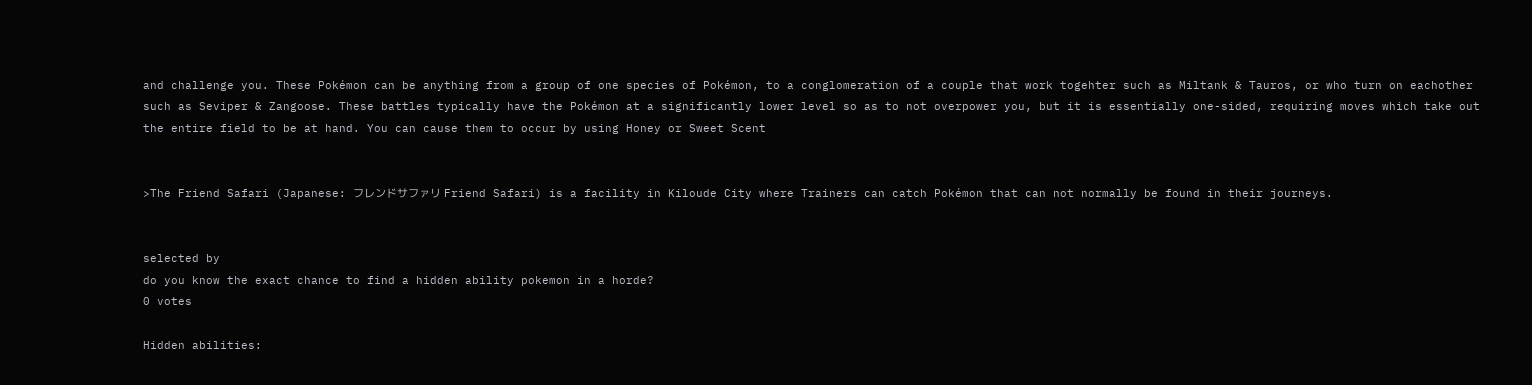and challenge you. These Pokémon can be anything from a group of one species of Pokémon, to a conglomeration of a couple that work togehter such as Miltank & Tauros, or who turn on eachother such as Seviper & Zangoose. These battles typically have the Pokémon at a significantly lower level so as to not overpower you, but it is essentially one-sided, requiring moves which take out the entire field to be at hand. You can cause them to occur by using Honey or Sweet Scent


>The Friend Safari (Japanese: フレンドサファリ Friend Safari) is a facility in Kiloude City where Trainers can catch Pokémon that can not normally be found in their journeys.


selected by
do you know the exact chance to find a hidden ability pokemon in a horde?
0 votes

Hidden abilities: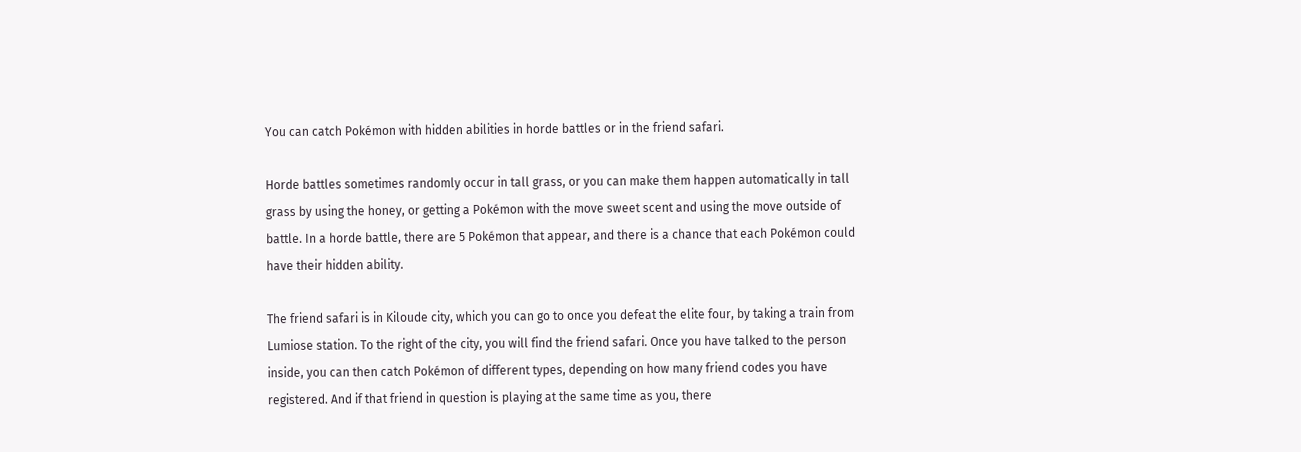You can catch Pokémon with hidden abilities in horde battles or in the friend safari.

Horde battles sometimes randomly occur in tall grass, or you can make them happen automatically in tall grass by using the honey, or getting a Pokémon with the move sweet scent and using the move outside of battle. In a horde battle, there are 5 Pokémon that appear, and there is a chance that each Pokémon could have their hidden ability.

The friend safari is in Kiloude city, which you can go to once you defeat the elite four, by taking a train from Lumiose station. To the right of the city, you will find the friend safari. Once you have talked to the person inside, you can then catch Pokémon of different types, depending on how many friend codes you have registered. And if that friend in question is playing at the same time as you, there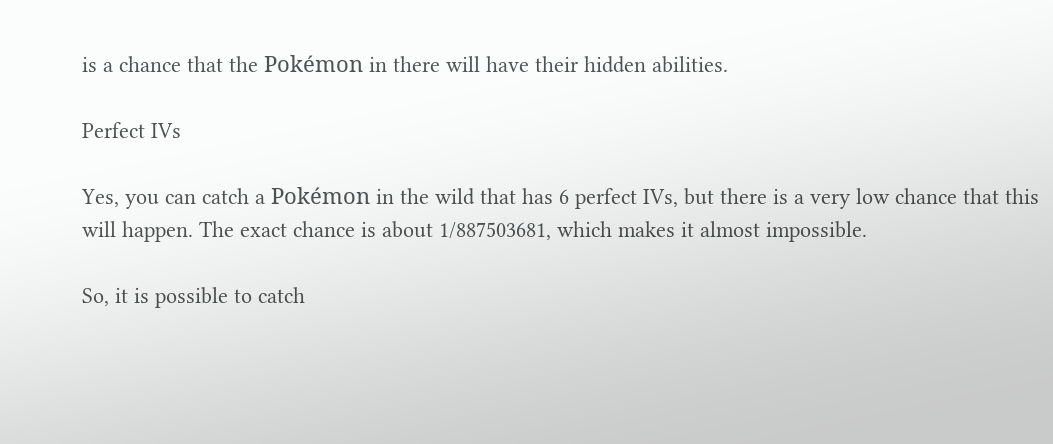is a chance that the Pokémon in there will have their hidden abilities.

Perfect IVs

Yes, you can catch a Pokémon in the wild that has 6 perfect IVs, but there is a very low chance that this will happen. The exact chance is about 1/887503681, which makes it almost impossible.

So, it is possible to catch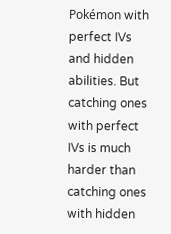Pokémon with perfect IVs and hidden abilities. But catching ones with perfect IVs is much harder than catching ones with hidden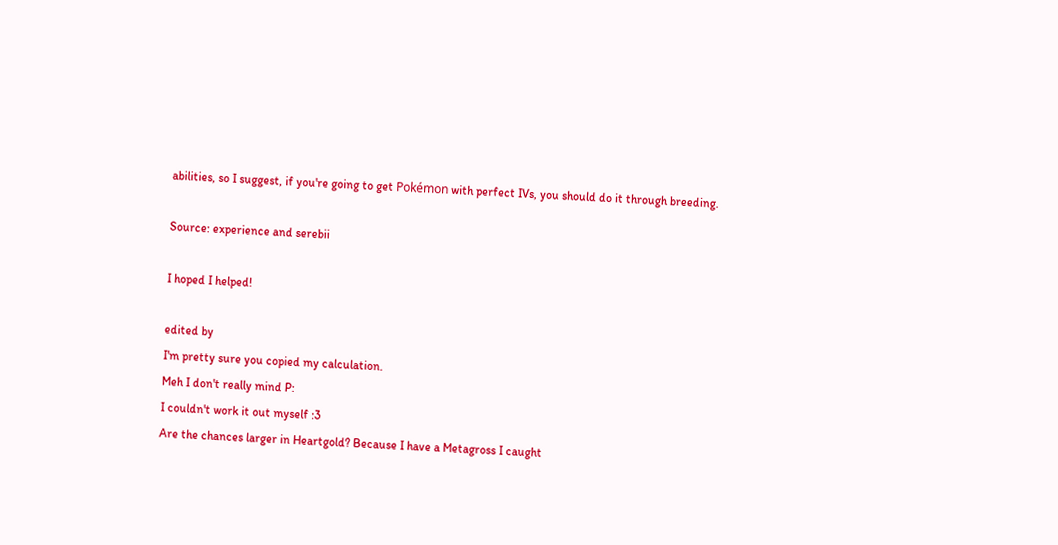abilities, so I suggest, if you're going to get Pokémon with perfect IVs, you should do it through breeding.

Source: experience and serebii

I hoped I helped!

edited by
I'm pretty sure you copied my calculation.
Meh I don't really mind P:
I couldn't work it out myself :3
Are the chances larger in Heartgold? Because I have a Metagross I caught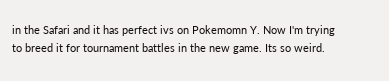in the Safari and it has perfect ivs on Pokemomn Y. Now I'm trying to breed it for tournament battles in the new game. Its so weird.